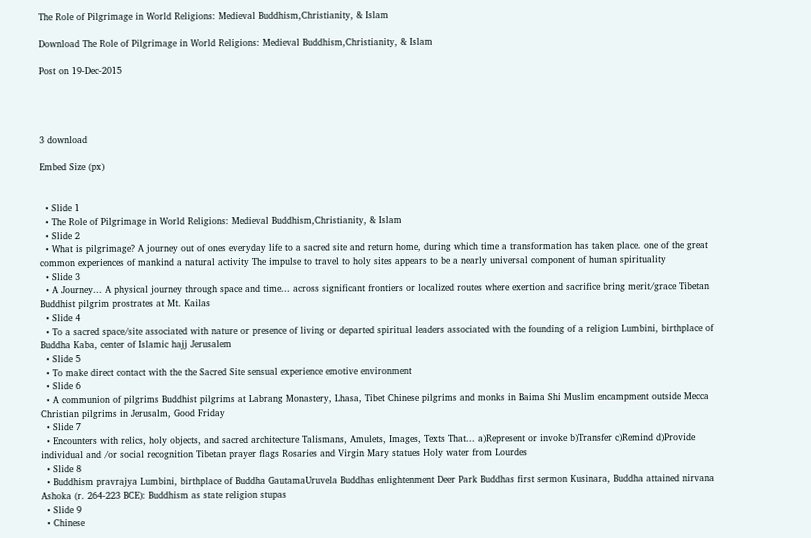The Role of Pilgrimage in World Religions: Medieval Buddhism,Christianity, & Islam

Download The Role of Pilgrimage in World Religions: Medieval Buddhism,Christianity, & Islam

Post on 19-Dec-2015




3 download

Embed Size (px)


  • Slide 1
  • The Role of Pilgrimage in World Religions: Medieval Buddhism,Christianity, & Islam
  • Slide 2
  • What is pilgrimage? A journey out of ones everyday life to a sacred site and return home, during which time a transformation has taken place. one of the great common experiences of mankind a natural activity The impulse to travel to holy sites appears to be a nearly universal component of human spirituality
  • Slide 3
  • A Journey... A physical journey through space and time... across significant frontiers or localized routes where exertion and sacrifice bring merit/grace Tibetan Buddhist pilgrim prostrates at Mt. Kailas
  • Slide 4
  • To a sacred space/site associated with nature or presence of living or departed spiritual leaders associated with the founding of a religion Lumbini, birthplace of Buddha Kaba, center of Islamic hajj Jerusalem
  • Slide 5
  • To make direct contact with the the Sacred Site sensual experience emotive environment
  • Slide 6
  • A communion of pilgrims Buddhist pilgrims at Labrang Monastery, Lhasa, Tibet Chinese pilgrims and monks in Baima Shi Muslim encampment outside Mecca Christian pilgrims in Jerusalm, Good Friday
  • Slide 7
  • Encounters with relics, holy objects, and sacred architecture Talismans, Amulets, Images, Texts That... a)Represent or invoke b)Transfer c)Remind d)Provide individual and /or social recognition Tibetan prayer flags Rosaries and Virgin Mary statues Holy water from Lourdes
  • Slide 8
  • Buddhism pravrajya Lumbini, birthplace of Buddha GautamaUruvela Buddhas enlightenment Deer Park Buddhas first sermon Kusinara, Buddha attained nirvana Ashoka (r. 264-223 BCE): Buddhism as state religion stupas
  • Slide 9
  • Chinese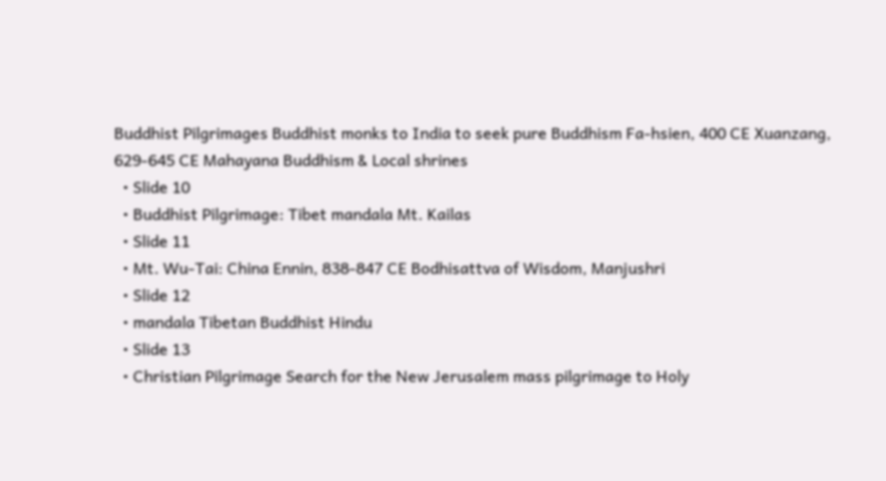Buddhist Pilgrimages Buddhist monks to India to seek pure Buddhism Fa-hsien, 400 CE Xuanzang, 629-645 CE Mahayana Buddhism & Local shrines
  • Slide 10
  • Buddhist Pilgrimage: Tibet mandala Mt. Kailas
  • Slide 11
  • Mt. Wu-Tai: China Ennin, 838-847 CE Bodhisattva of Wisdom, Manjushri
  • Slide 12
  • mandala Tibetan Buddhist Hindu
  • Slide 13
  • Christian Pilgrimage Search for the New Jerusalem mass pilgrimage to Holy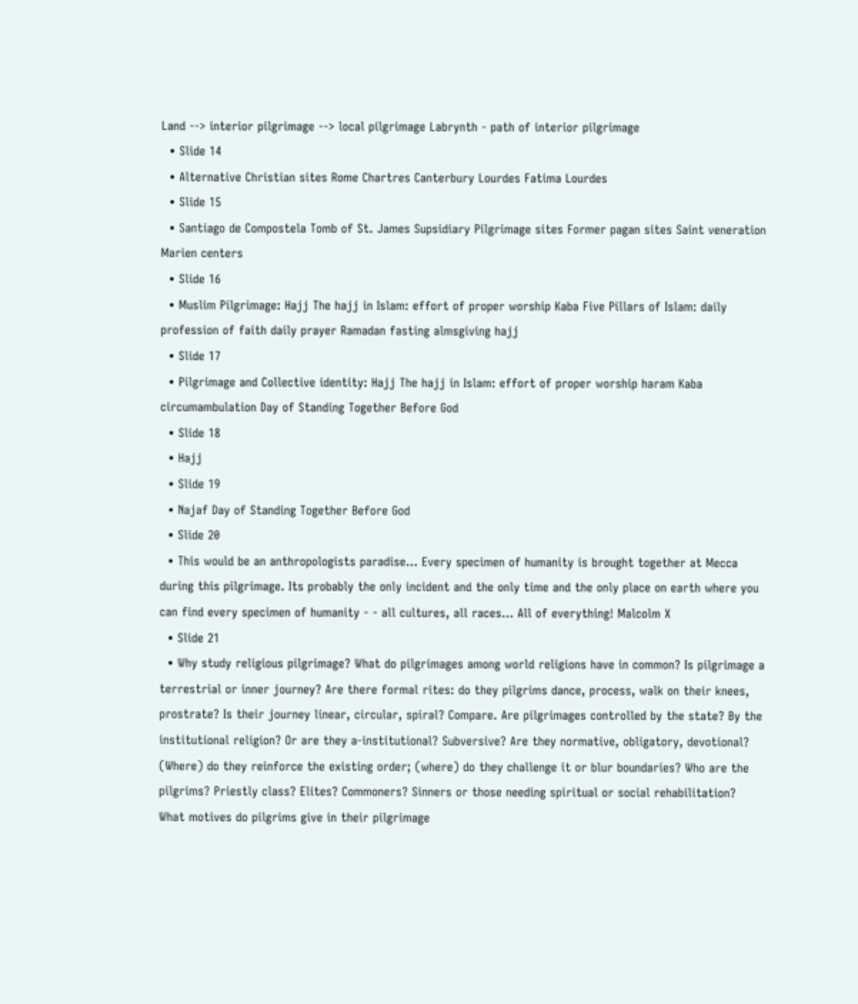Land --> interior pilgrimage --> local pilgrimage Labrynth - path of interior pilgrimage
  • Slide 14
  • Alternative Christian sites Rome Chartres Canterbury Lourdes Fatima Lourdes
  • Slide 15
  • Santiago de Compostela Tomb of St. James Supsidiary Pilgrimage sites Former pagan sites Saint veneration Marien centers
  • Slide 16
  • Muslim Pilgrimage: Hajj The hajj in Islam: effort of proper worship Kaba Five Pillars of Islam: daily profession of faith daily prayer Ramadan fasting almsgiving hajj
  • Slide 17
  • Pilgrimage and Collective identity: Hajj The hajj in Islam: effort of proper worship haram Kaba circumambulation Day of Standing Together Before God
  • Slide 18
  • Hajj
  • Slide 19
  • Najaf Day of Standing Together Before God
  • Slide 20
  • This would be an anthropologists paradise... Every specimen of humanity is brought together at Mecca during this pilgrimage. Its probably the only incident and the only time and the only place on earth where you can find every specimen of humanity - - all cultures, all races... All of everything! Malcolm X
  • Slide 21
  • Why study religious pilgrimage? What do pilgrimages among world religions have in common? Is pilgrimage a terrestrial or inner journey? Are there formal rites: do they pilgrims dance, process, walk on their knees, prostrate? Is their journey linear, circular, spiral? Compare. Are pilgrimages controlled by the state? By the institutional religion? Or are they a-institutional? Subversive? Are they normative, obligatory, devotional? (Where) do they reinforce the existing order; (where) do they challenge it or blur boundaries? Who are the pilgrims? Priestly class? Elites? Commoners? Sinners or those needing spiritual or social rehabilitation? What motives do pilgrims give in their pilgrimage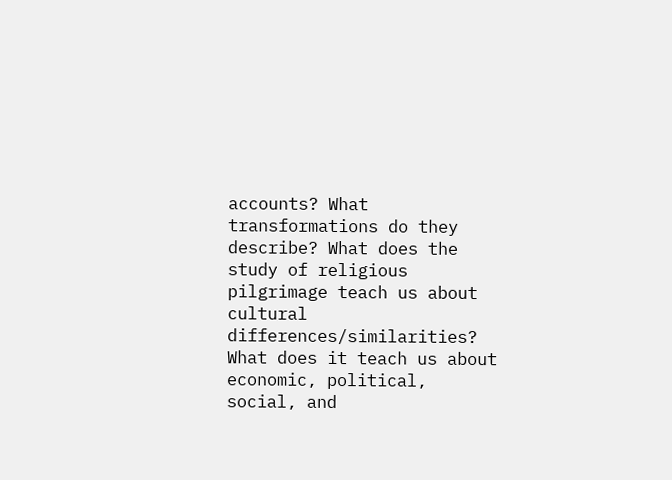accounts? What transformations do they describe? What does the study of religious pilgrimage teach us about cultural differences/similarities? What does it teach us about economic, political, social, and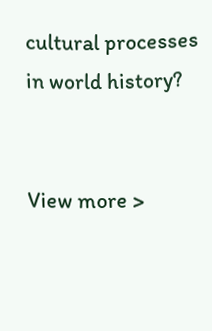cultural processes in world history?


View more >